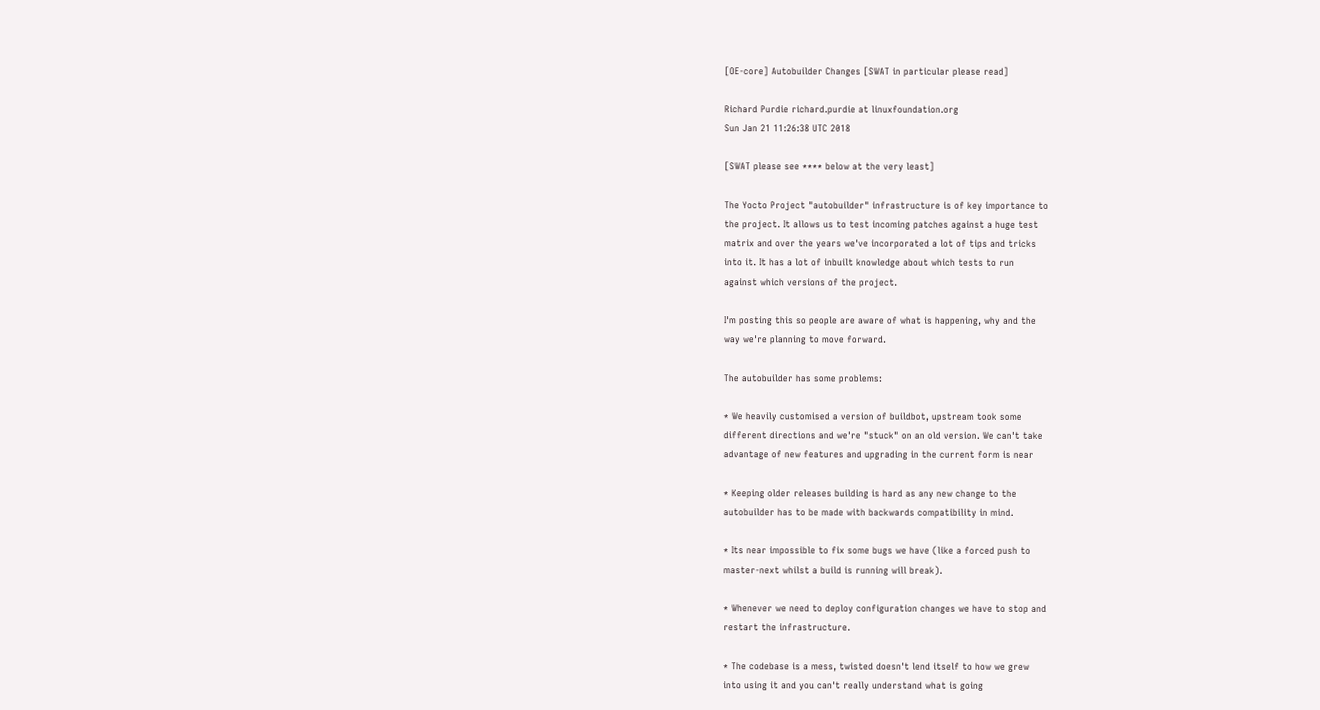[OE-core] Autobuilder Changes [SWAT in particular please read]

Richard Purdie richard.purdie at linuxfoundation.org
Sun Jan 21 11:26:38 UTC 2018

[SWAT please see **** below at the very least]

The Yocto Project "autobuilder" infrastructure is of key importance to
the project. It allows us to test incoming patches against a huge test
matrix and over the years we've incorporated a lot of tips and tricks
into it. It has a lot of inbuilt knowledge about which tests to run
against which versions of the project.

I'm posting this so people are aware of what is happening, why and the
way we're planning to move forward.

The autobuilder has some problems:

* We heavily customised a version of buildbot, upstream took some
different directions and we're "stuck" on an old version. We can't take
advantage of new features and upgrading in the current form is near

* Keeping older releases building is hard as any new change to the
autobuilder has to be made with backwards compatibility in mind.

* Its near impossible to fix some bugs we have (like a forced push to
master-next whilst a build is running will break).

* Whenever we need to deploy configuration changes we have to stop and
restart the infrastructure.

* The codebase is a mess, twisted doesn't lend itself to how we grew
into using it and you can't really understand what is going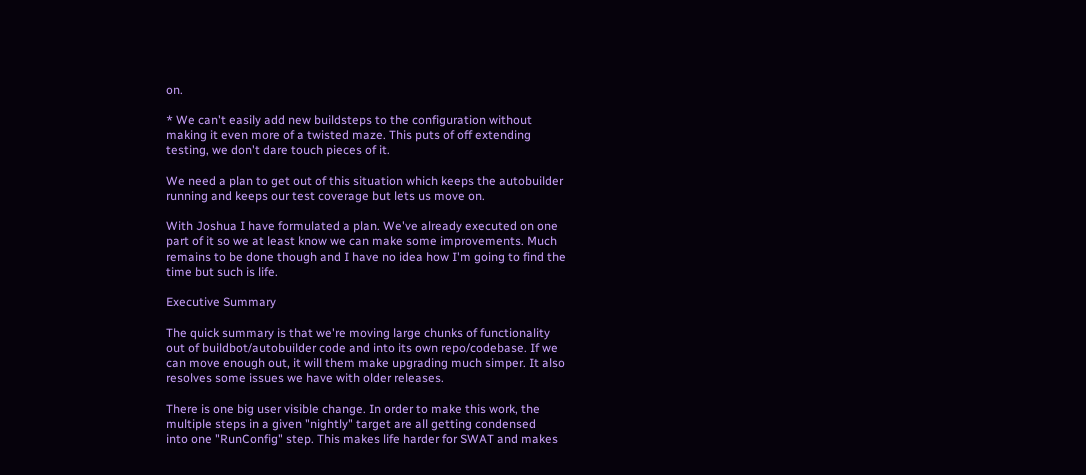on.

* We can't easily add new buildsteps to the configuration without
making it even more of a twisted maze. This puts of off extending
testing, we don't dare touch pieces of it.

We need a plan to get out of this situation which keeps the autobuilder
running and keeps our test coverage but lets us move on.

With Joshua I have formulated a plan. We've already executed on one
part of it so we at least know we can make some improvements. Much
remains to be done though and I have no idea how I'm going to find the
time but such is life.

Executive Summary

The quick summary is that we're moving large chunks of functionality
out of buildbot/autobuilder code and into its own repo/codebase. If we
can move enough out, it will them make upgrading much simper. It also
resolves some issues we have with older releases.

There is one big user visible change. In order to make this work, the
multiple steps in a given "nightly" target are all getting condensed
into one "RunConfig" step. This makes life harder for SWAT and makes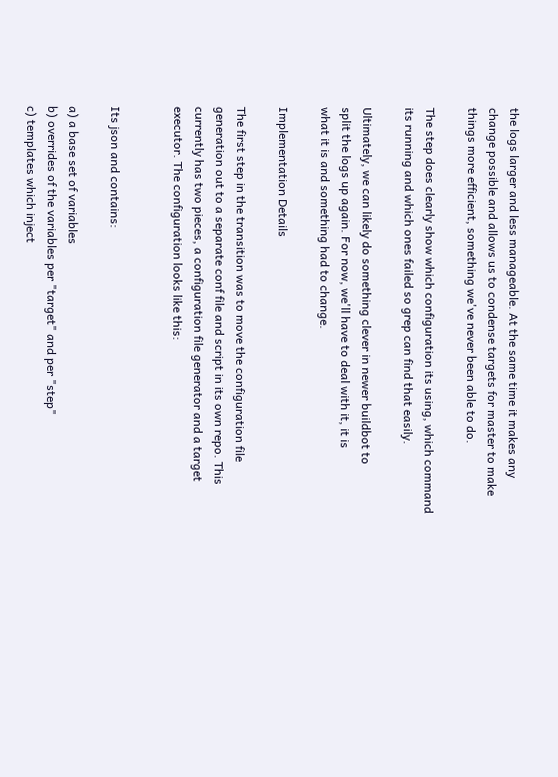the logs larger and less manageable. At the same time it makes any
change possible and allows us to condense targets for master to make
things more efficient, something we've never been able to do.

The step does clearly show which configuration its using, which command
its running and which ones failed so grep can find that easily.

Ultimately, we can likely do something clever in newer buildbot to
split the logs up again. For now, we'll have to deal with it, it is
what it is and something had to change.

Implementation Details

The first step in the transition was to move the configuration file
generation out to a separate conf file and script in its own repo. This
currently has two pieces, a configuration file generator and a target
executor. The configuration looks like this:


Its json and contains:

a) a base set of variables
b) overrides of the variables per "target" and per "step"
c) templates which inject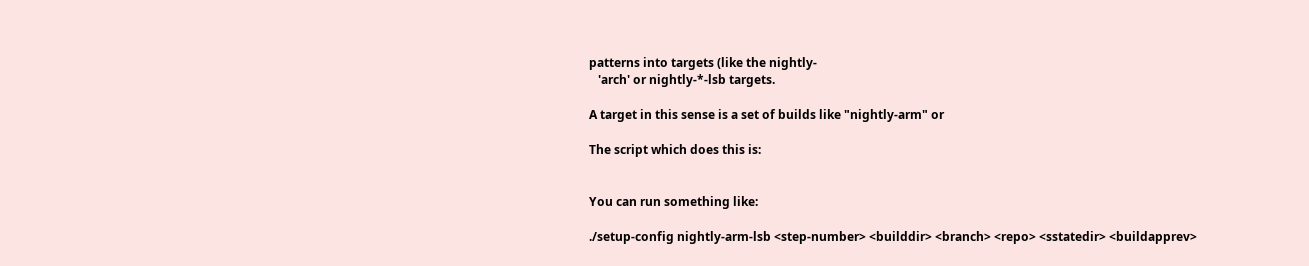patterns into targets (like the nightly-
   'arch' or nightly-*-lsb targets.

A target in this sense is a set of builds like "nightly-arm" or

The script which does this is:


You can run something like:

./setup-config nightly-arm-lsb <step-number> <builddir> <branch> <repo> <sstatedir> <buildapprev>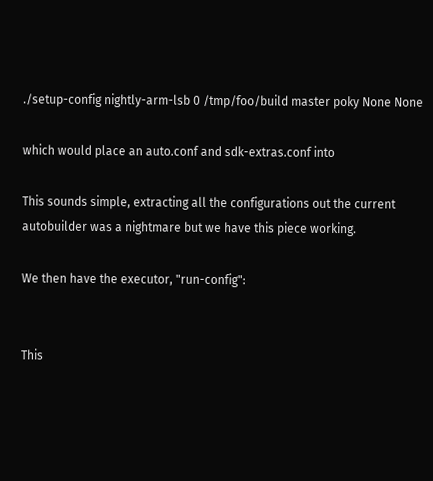./setup-config nightly-arm-lsb 0 /tmp/foo/build master poky None None

which would place an auto.conf and sdk-extras.conf into

This sounds simple, extracting all the configurations out the current
autobuilder was a nightmare but we have this piece working.

We then have the executor, "run-config":


This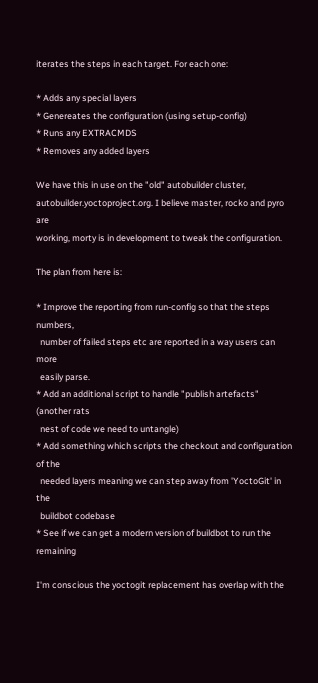iterates the steps in each target. For each one:

* Adds any special layers
* Genereates the configuration (using setup-config)
* Runs any EXTRACMDS
* Removes any added layers

We have this in use on the "old" autobuilder cluster,
autobuilder.yoctoproject.org. I believe master, rocko and pyro are
working, morty is in development to tweak the configuration.

The plan from here is:

* Improve the reporting from run-config so that the steps numbers,
  number of failed steps etc are reported in a way users can more
  easily parse.
* Add an additional script to handle "publish artefacts" (another rats
  nest of code we need to untangle)
* Add something which scripts the checkout and configuration of the
  needed layers meaning we can step away from 'YoctoGit' in the
  buildbot codebase
* See if we can get a modern version of buildbot to run the remaining

I'm conscious the yoctogit replacement has overlap with the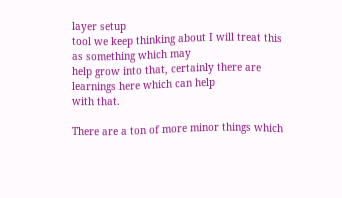layer setup
tool we keep thinking about I will treat this as something which may
help grow into that, certainly there are learnings here which can help
with that.

There are a ton of more minor things which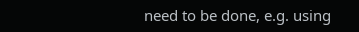need to be done, e.g. using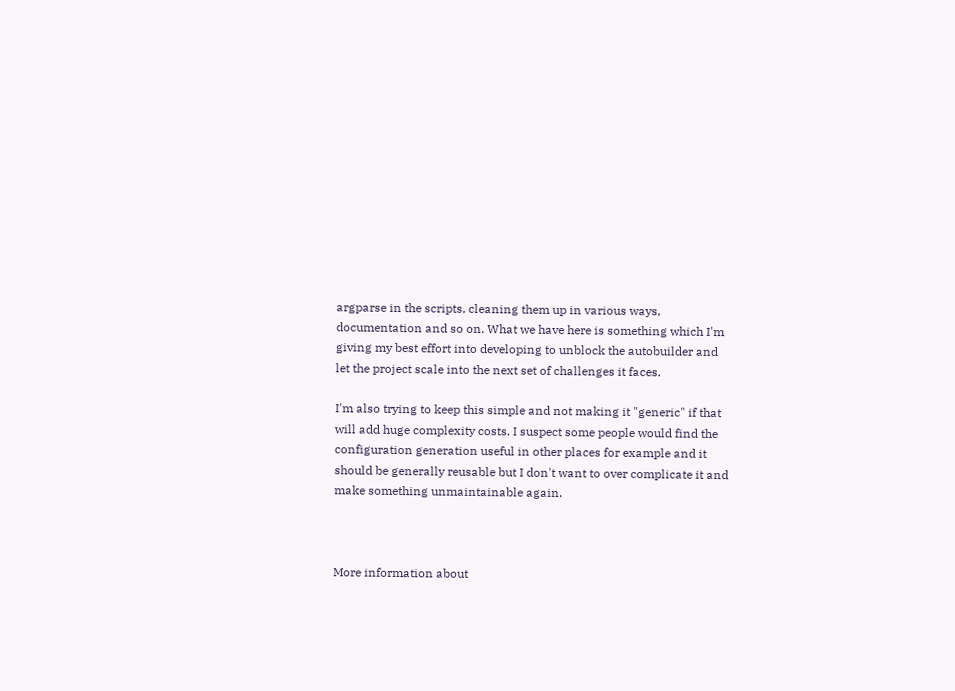argparse in the scripts, cleaning them up in various ways,
documentation and so on. What we have here is something which I'm
giving my best effort into developing to unblock the autobuilder and
let the project scale into the next set of challenges it faces.

I'm also trying to keep this simple and not making it "generic" if that
will add huge complexity costs. I suspect some people would find the
configuration generation useful in other places for example and it
should be generally reusable but I don't want to over complicate it and
make something unmaintainable again.



More information about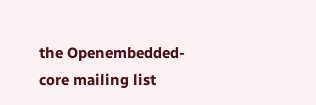the Openembedded-core mailing list